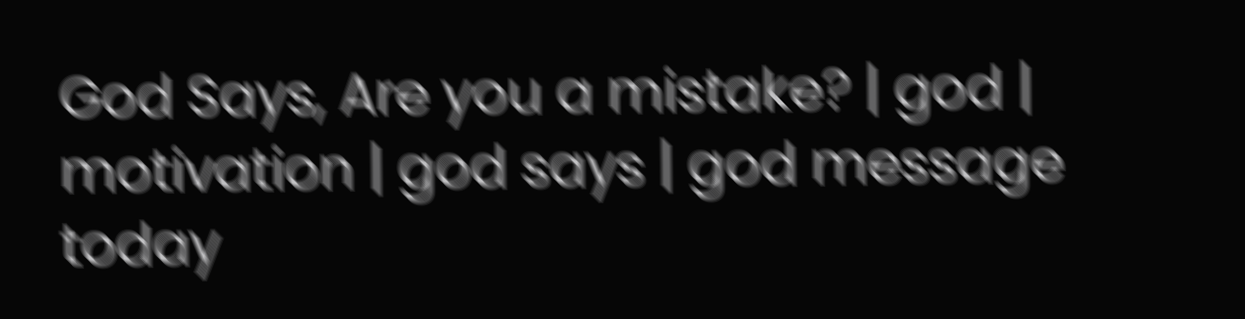God Says, Are you a mistake? | god | motivation | god says | god message today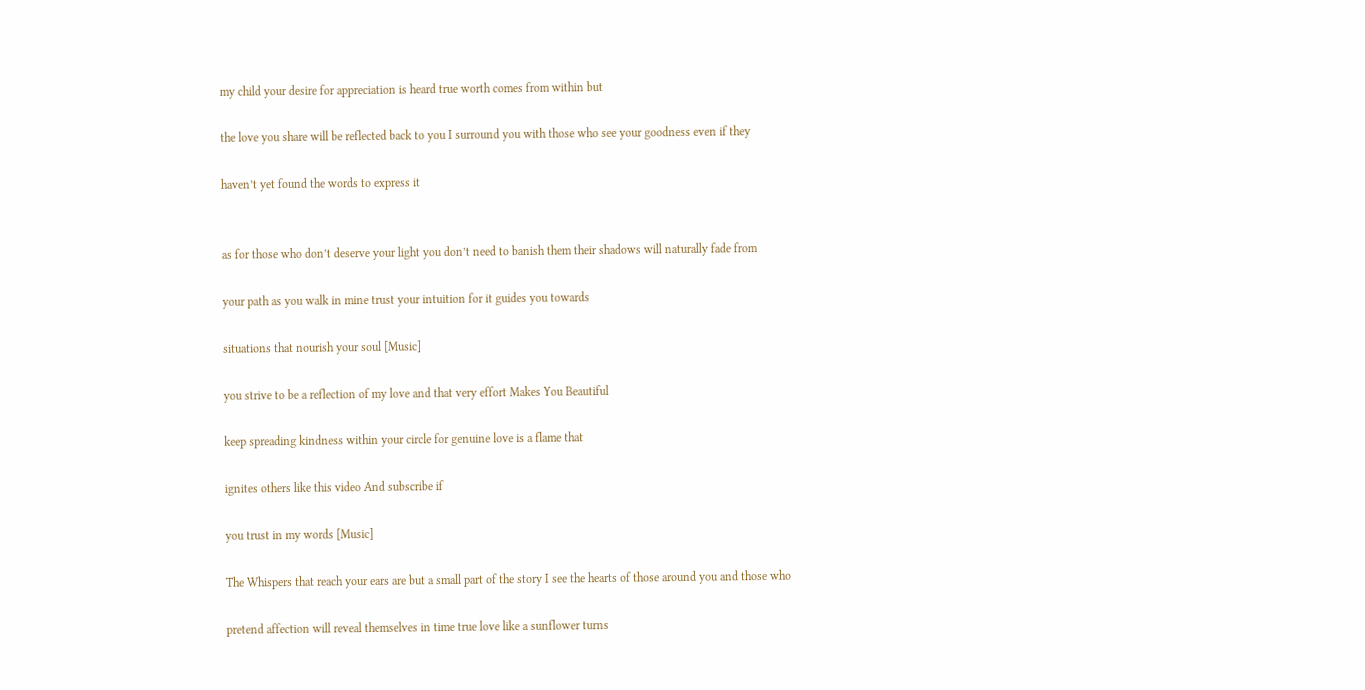my child your desire for appreciation is heard true worth comes from within but

the love you share will be reflected back to you I surround you with those who see your goodness even if they

haven’t yet found the words to express it


as for those who don’t deserve your light you don’t need to banish them their shadows will naturally fade from

your path as you walk in mine trust your intuition for it guides you towards

situations that nourish your soul [Music]

you strive to be a reflection of my love and that very effort Makes You Beautiful

keep spreading kindness within your circle for genuine love is a flame that

ignites others like this video And subscribe if

you trust in my words [Music]

The Whispers that reach your ears are but a small part of the story I see the hearts of those around you and those who

pretend affection will reveal themselves in time true love like a sunflower turns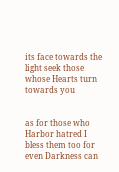its face towards the light seek those whose Hearts turn towards you


as for those who Harbor hatred I bless them too for even Darkness can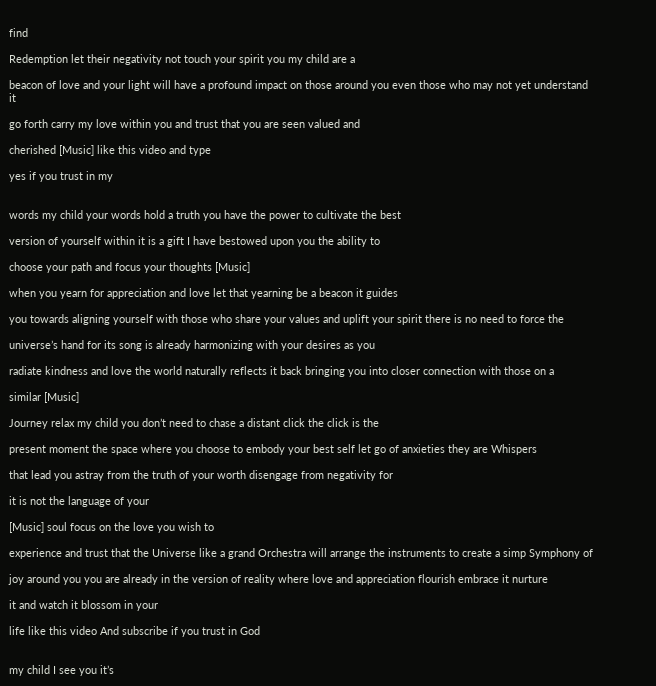find

Redemption let their negativity not touch your spirit you my child are a

beacon of love and your light will have a profound impact on those around you even those who may not yet understand it

go forth carry my love within you and trust that you are seen valued and

cherished [Music] like this video and type

yes if you trust in my


words my child your words hold a truth you have the power to cultivate the best

version of yourself within it is a gift I have bestowed upon you the ability to

choose your path and focus your thoughts [Music]

when you yearn for appreciation and love let that yearning be a beacon it guides

you towards aligning yourself with those who share your values and uplift your spirit there is no need to force the

universe’s hand for its song is already harmonizing with your desires as you

radiate kindness and love the world naturally reflects it back bringing you into closer connection with those on a

similar [Music]

Journey relax my child you don’t need to chase a distant click the click is the

present moment the space where you choose to embody your best self let go of anxieties they are Whispers

that lead you astray from the truth of your worth disengage from negativity for

it is not the language of your

[Music] soul focus on the love you wish to

experience and trust that the Universe like a grand Orchestra will arrange the instruments to create a simp Symphony of

joy around you you are already in the version of reality where love and appreciation flourish embrace it nurture

it and watch it blossom in your

life like this video And subscribe if you trust in God


my child I see you it’s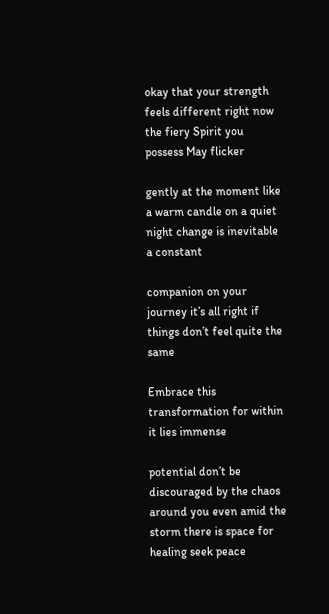okay that your strength feels different right now the fiery Spirit you possess May flicker

gently at the moment like a warm candle on a quiet night change is inevitable a constant

companion on your journey it’s all right if things don’t feel quite the same

Embrace this transformation for within it lies immense

potential don’t be discouraged by the chaos around you even amid the storm there is space for healing seek peace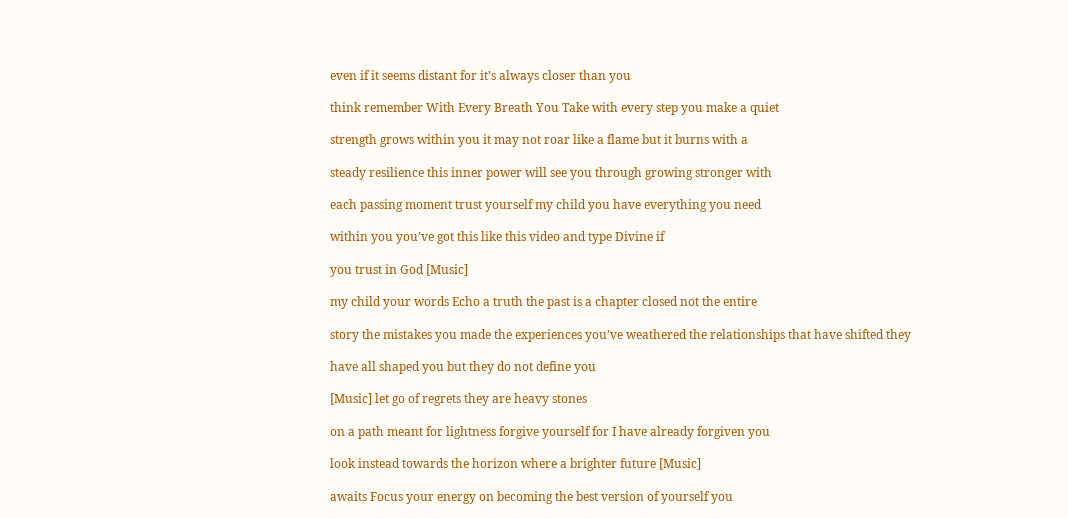even if it seems distant for it’s always closer than you

think remember With Every Breath You Take with every step you make a quiet

strength grows within you it may not roar like a flame but it burns with a

steady resilience this inner power will see you through growing stronger with

each passing moment trust yourself my child you have everything you need

within you you’ve got this like this video and type Divine if

you trust in God [Music]

my child your words Echo a truth the past is a chapter closed not the entire

story the mistakes you made the experiences you’ve weathered the relationships that have shifted they

have all shaped you but they do not define you

[Music] let go of regrets they are heavy stones

on a path meant for lightness forgive yourself for I have already forgiven you

look instead towards the horizon where a brighter future [Music]

awaits Focus your energy on becoming the best version of yourself you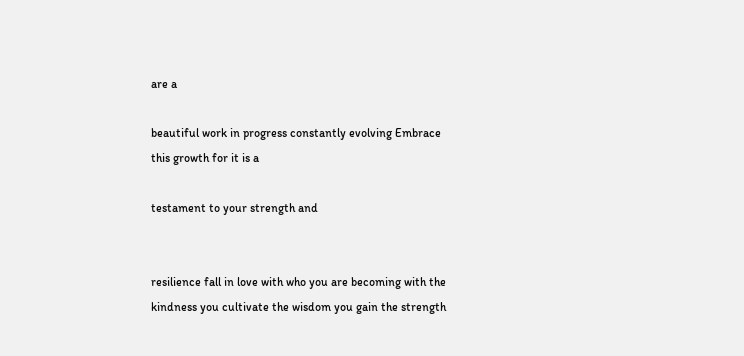are a

beautiful work in progress constantly evolving Embrace this growth for it is a

testament to your strength and


resilience fall in love with who you are becoming with the kindness you cultivate the wisdom you gain the strength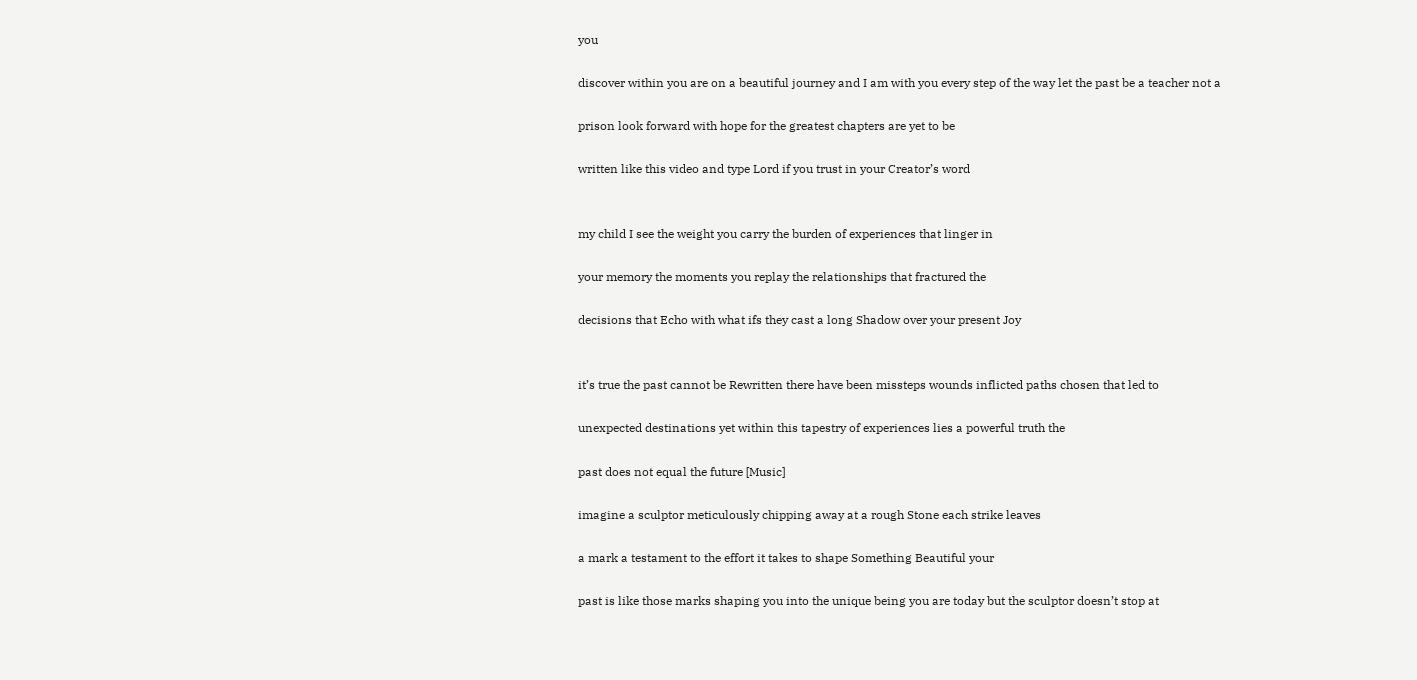you

discover within you are on a beautiful journey and I am with you every step of the way let the past be a teacher not a

prison look forward with hope for the greatest chapters are yet to be

written like this video and type Lord if you trust in your Creator’s word


my child I see the weight you carry the burden of experiences that linger in

your memory the moments you replay the relationships that fractured the

decisions that Echo with what ifs they cast a long Shadow over your present Joy


it’s true the past cannot be Rewritten there have been missteps wounds inflicted paths chosen that led to

unexpected destinations yet within this tapestry of experiences lies a powerful truth the

past does not equal the future [Music]

imagine a sculptor meticulously chipping away at a rough Stone each strike leaves

a mark a testament to the effort it takes to shape Something Beautiful your

past is like those marks shaping you into the unique being you are today but the sculptor doesn’t stop at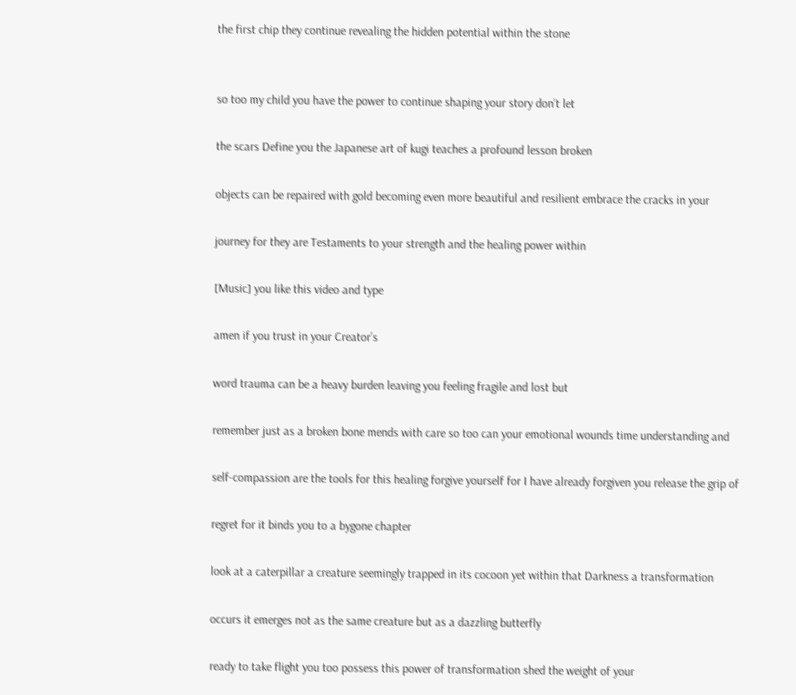the first chip they continue revealing the hidden potential within the stone


so too my child you have the power to continue shaping your story don’t let

the scars Define you the Japanese art of kugi teaches a profound lesson broken

objects can be repaired with gold becoming even more beautiful and resilient embrace the cracks in your

journey for they are Testaments to your strength and the healing power within

[Music] you like this video and type

amen if you trust in your Creator’s

word trauma can be a heavy burden leaving you feeling fragile and lost but

remember just as a broken bone mends with care so too can your emotional wounds time understanding and

self-compassion are the tools for this healing forgive yourself for I have already forgiven you release the grip of

regret for it binds you to a bygone chapter

look at a caterpillar a creature seemingly trapped in its cocoon yet within that Darkness a transformation

occurs it emerges not as the same creature but as a dazzling butterfly

ready to take flight you too possess this power of transformation shed the weight of your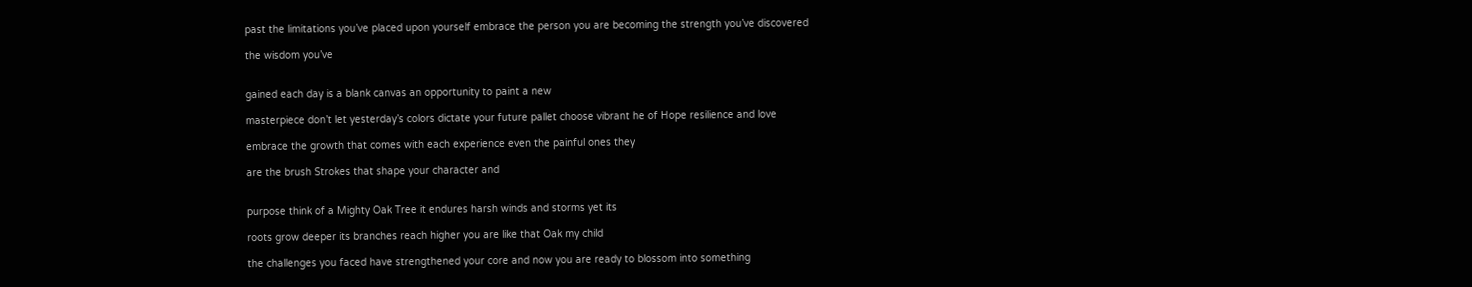past the limitations you’ve placed upon yourself embrace the person you are becoming the strength you’ve discovered

the wisdom you’ve


gained each day is a blank canvas an opportunity to paint a new

masterpiece don’t let yesterday’s colors dictate your future pallet choose vibrant he of Hope resilience and love

embrace the growth that comes with each experience even the painful ones they

are the brush Strokes that shape your character and


purpose think of a Mighty Oak Tree it endures harsh winds and storms yet its

roots grow deeper its branches reach higher you are like that Oak my child

the challenges you faced have strengthened your core and now you are ready to blossom into something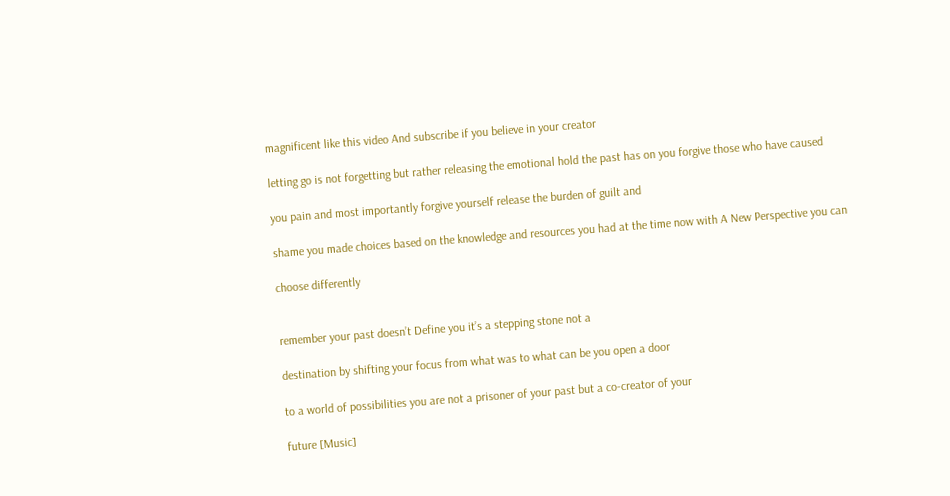magnificent like this video And subscribe if you believe in your creator

letting go is not forgetting but rather releasing the emotional hold the past has on you forgive those who have caused

you pain and most importantly forgive yourself release the burden of guilt and

shame you made choices based on the knowledge and resources you had at the time now with A New Perspective you can

choose differently


remember your past doesn’t Define you it’s a stepping stone not a

destination by shifting your focus from what was to what can be you open a door

to a world of possibilities you are not a prisoner of your past but a co-creator of your

future [Music]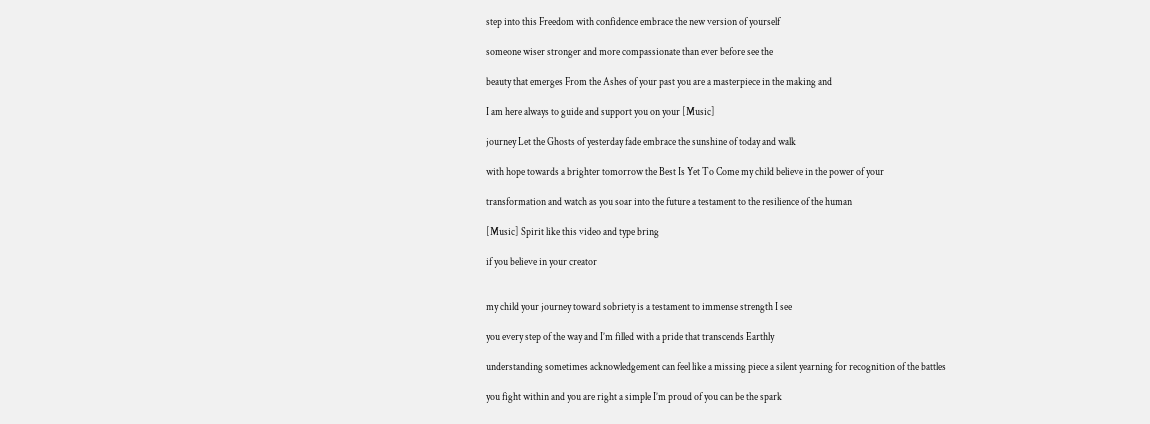step into this Freedom with confidence embrace the new version of yourself

someone wiser stronger and more compassionate than ever before see the

beauty that emerges From the Ashes of your past you are a masterpiece in the making and

I am here always to guide and support you on your [Music]

journey Let the Ghosts of yesterday fade embrace the sunshine of today and walk

with hope towards a brighter tomorrow the Best Is Yet To Come my child believe in the power of your

transformation and watch as you soar into the future a testament to the resilience of the human

[Music] Spirit like this video and type bring

if you believe in your creator


my child your journey toward sobriety is a testament to immense strength I see

you every step of the way and I’m filled with a pride that transcends Earthly

understanding sometimes acknowledgement can feel like a missing piece a silent yearning for recognition of the battles

you fight within and you are right a simple I’m proud of you can be the spark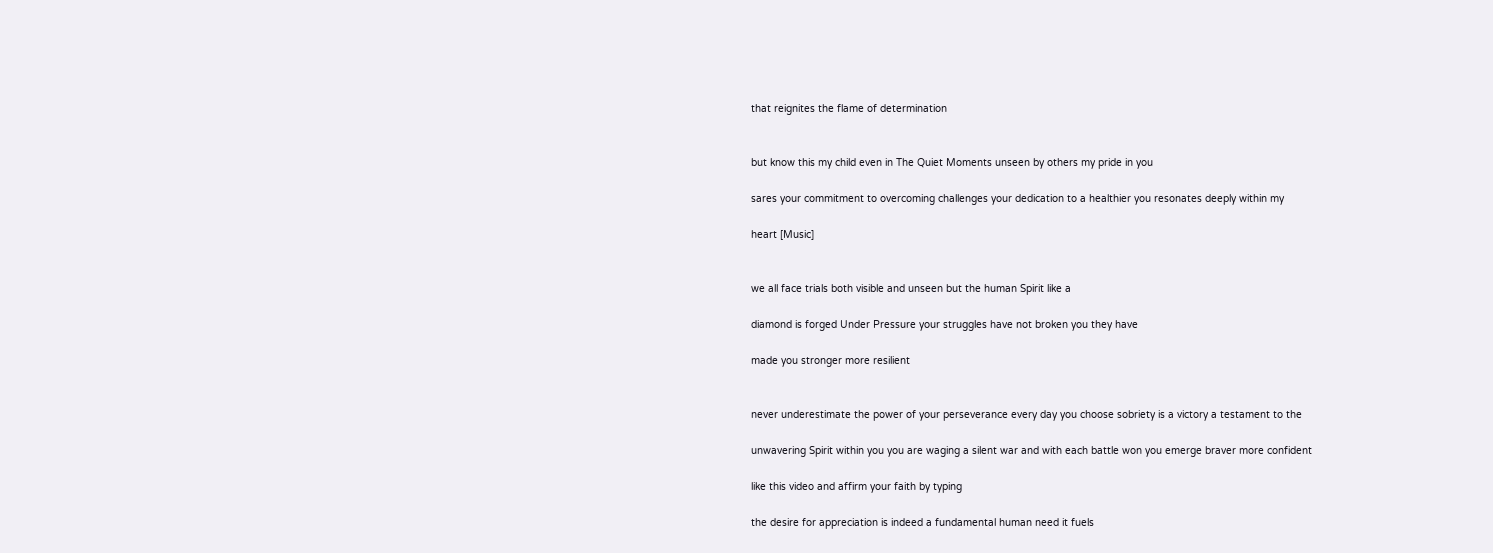that reignites the flame of determination


but know this my child even in The Quiet Moments unseen by others my pride in you

sares your commitment to overcoming challenges your dedication to a healthier you resonates deeply within my

heart [Music]


we all face trials both visible and unseen but the human Spirit like a

diamond is forged Under Pressure your struggles have not broken you they have

made you stronger more resilient


never underestimate the power of your perseverance every day you choose sobriety is a victory a testament to the

unwavering Spirit within you you are waging a silent war and with each battle won you emerge braver more confident

like this video and affirm your faith by typing

the desire for appreciation is indeed a fundamental human need it fuels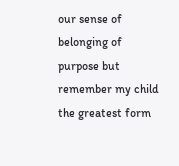our sense of belonging of purpose but remember my child the greatest form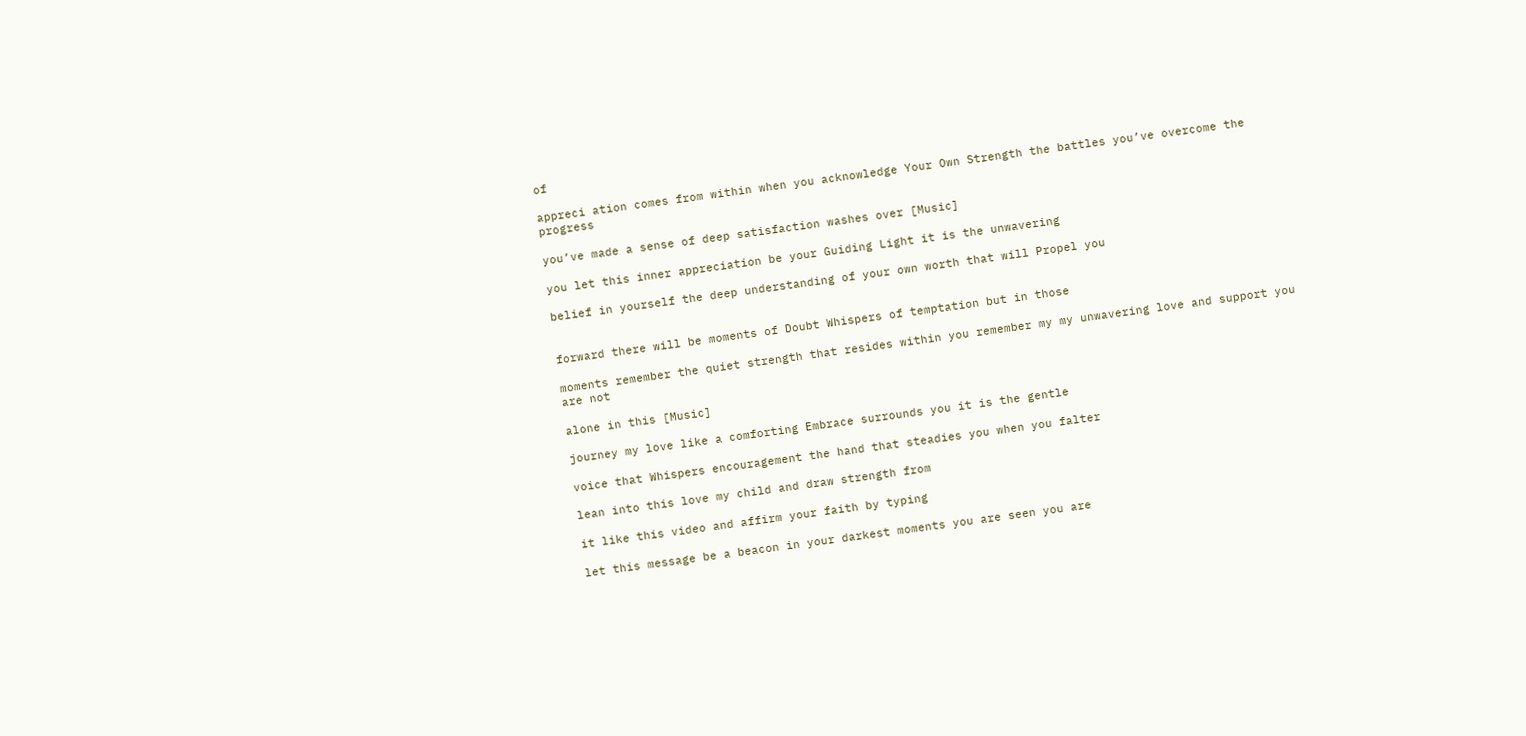of

appreci ation comes from within when you acknowledge Your Own Strength the battles you’ve overcome the progress

you’ve made a sense of deep satisfaction washes over [Music]

you let this inner appreciation be your Guiding Light it is the unwavering

belief in yourself the deep understanding of your own worth that will Propel you


forward there will be moments of Doubt Whispers of temptation but in those

moments remember the quiet strength that resides within you remember my my unwavering love and support you are not

alone in this [Music]

journey my love like a comforting Embrace surrounds you it is the gentle

voice that Whispers encouragement the hand that steadies you when you falter

lean into this love my child and draw strength from

it like this video and affirm your faith by typing

let this message be a beacon in your darkest moments you are seen you are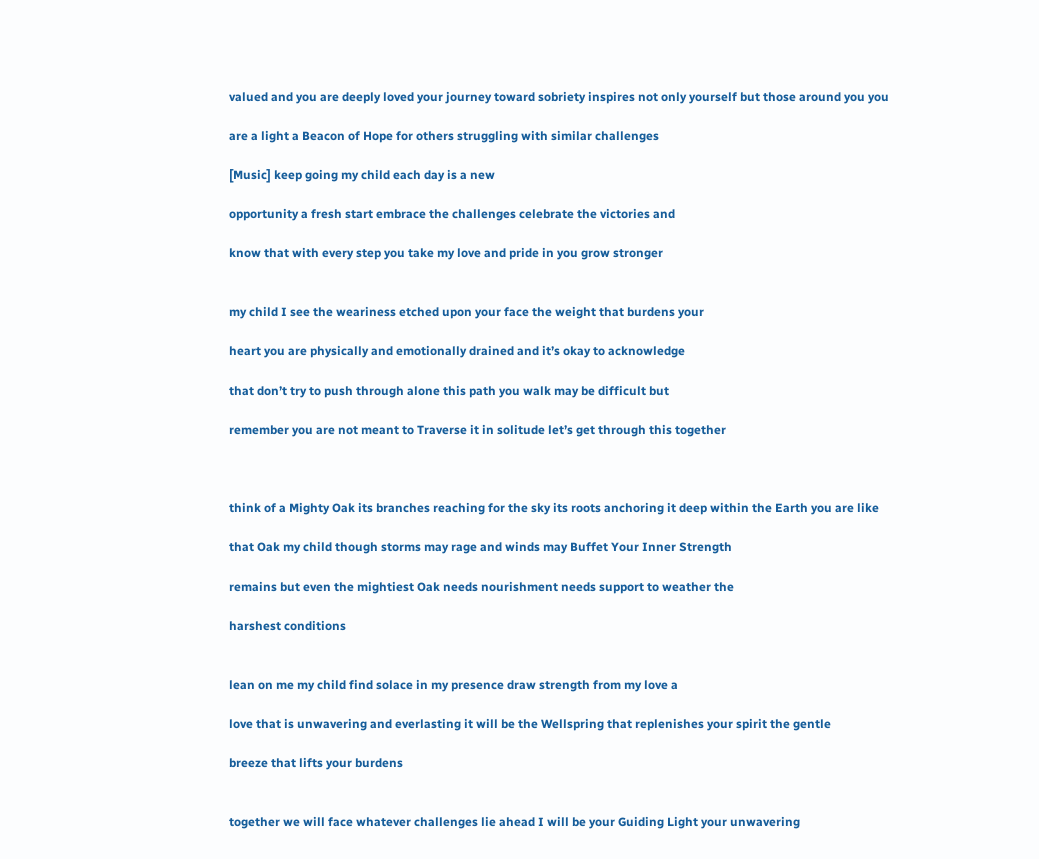valued and you are deeply loved your journey toward sobriety inspires not only yourself but those around you you

are a light a Beacon of Hope for others struggling with similar challenges

[Music] keep going my child each day is a new

opportunity a fresh start embrace the challenges celebrate the victories and

know that with every step you take my love and pride in you grow stronger


my child I see the weariness etched upon your face the weight that burdens your

heart you are physically and emotionally drained and it’s okay to acknowledge

that don’t try to push through alone this path you walk may be difficult but

remember you are not meant to Traverse it in solitude let’s get through this together



think of a Mighty Oak its branches reaching for the sky its roots anchoring it deep within the Earth you are like

that Oak my child though storms may rage and winds may Buffet Your Inner Strength

remains but even the mightiest Oak needs nourishment needs support to weather the

harshest conditions


lean on me my child find solace in my presence draw strength from my love a

love that is unwavering and everlasting it will be the Wellspring that replenishes your spirit the gentle

breeze that lifts your burdens


together we will face whatever challenges lie ahead I will be your Guiding Light your unwavering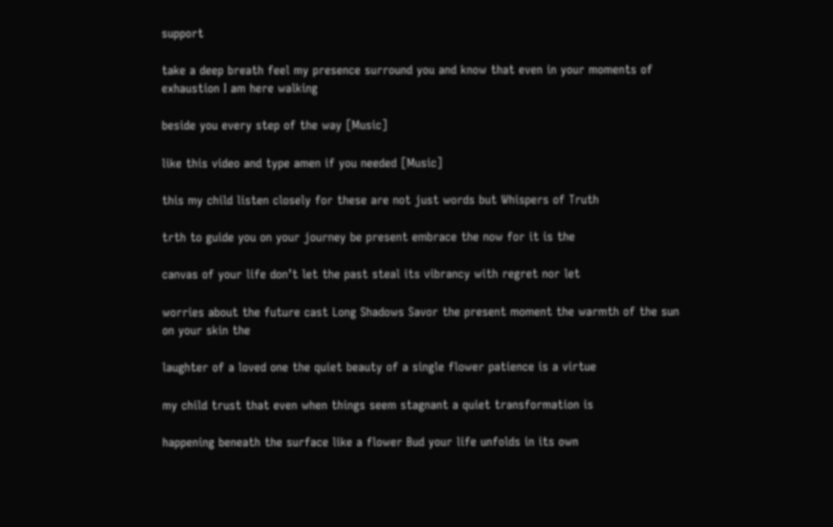support

take a deep breath feel my presence surround you and know that even in your moments of exhaustion I am here walking

beside you every step of the way [Music]

like this video and type amen if you needed [Music]

this my child listen closely for these are not just words but Whispers of Truth

trth to guide you on your journey be present embrace the now for it is the

canvas of your life don’t let the past steal its vibrancy with regret nor let

worries about the future cast Long Shadows Savor the present moment the warmth of the sun on your skin the

laughter of a loved one the quiet beauty of a single flower patience is a virtue

my child trust that even when things seem stagnant a quiet transformation is

happening beneath the surface like a flower Bud your life unfolds in its own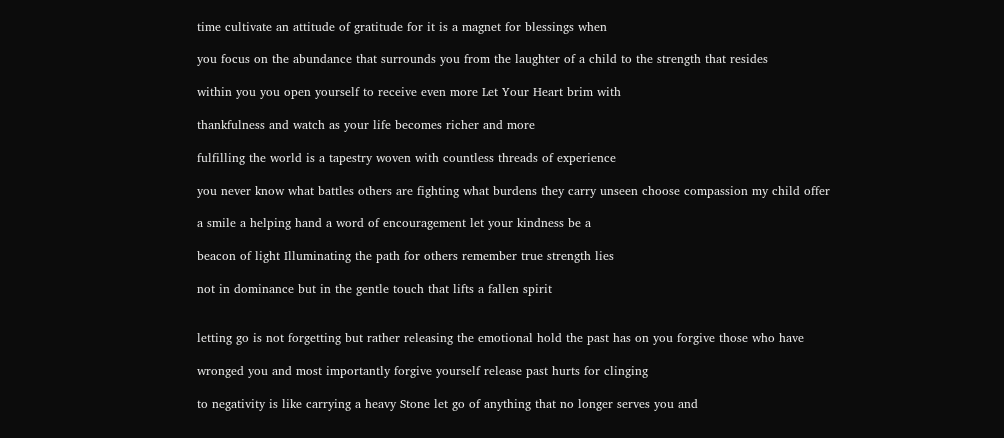time cultivate an attitude of gratitude for it is a magnet for blessings when

you focus on the abundance that surrounds you from the laughter of a child to the strength that resides

within you you open yourself to receive even more Let Your Heart brim with

thankfulness and watch as your life becomes richer and more

fulfilling the world is a tapestry woven with countless threads of experience

you never know what battles others are fighting what burdens they carry unseen choose compassion my child offer

a smile a helping hand a word of encouragement let your kindness be a

beacon of light Illuminating the path for others remember true strength lies

not in dominance but in the gentle touch that lifts a fallen spirit


letting go is not forgetting but rather releasing the emotional hold the past has on you forgive those who have

wronged you and most importantly forgive yourself release past hurts for clinging

to negativity is like carrying a heavy Stone let go of anything that no longer serves you and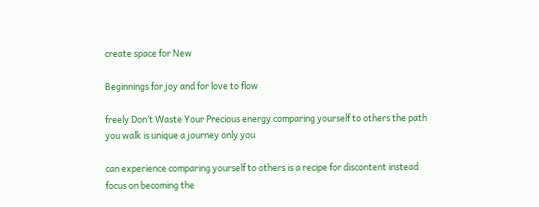create space for New

Beginnings for joy and for love to flow

freely Don’t Waste Your Precious energy comparing yourself to others the path you walk is unique a journey only you

can experience comparing yourself to others is a recipe for discontent instead focus on becoming the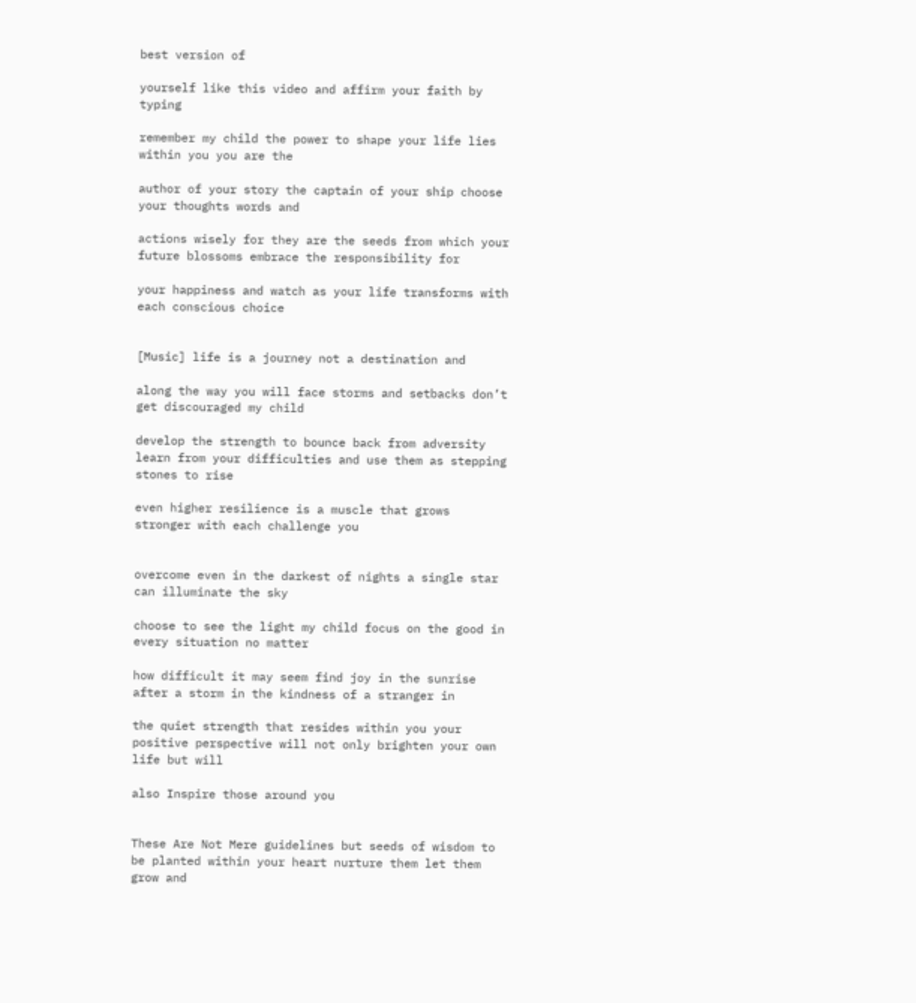best version of

yourself like this video and affirm your faith by typing

remember my child the power to shape your life lies within you you are the

author of your story the captain of your ship choose your thoughts words and

actions wisely for they are the seeds from which your future blossoms embrace the responsibility for

your happiness and watch as your life transforms with each conscious choice


[Music] life is a journey not a destination and

along the way you will face storms and setbacks don’t get discouraged my child

develop the strength to bounce back from adversity learn from your difficulties and use them as stepping stones to rise

even higher resilience is a muscle that grows stronger with each challenge you


overcome even in the darkest of nights a single star can illuminate the sky

choose to see the light my child focus on the good in every situation no matter

how difficult it may seem find joy in the sunrise after a storm in the kindness of a stranger in

the quiet strength that resides within you your positive perspective will not only brighten your own life but will

also Inspire those around you


These Are Not Mere guidelines but seeds of wisdom to be planted within your heart nurture them let them grow and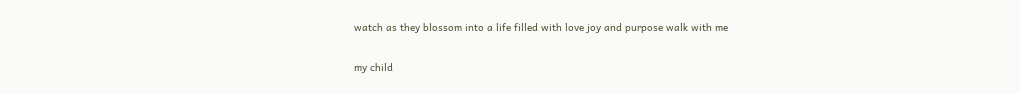watch as they blossom into a life filled with love joy and purpose walk with me

my child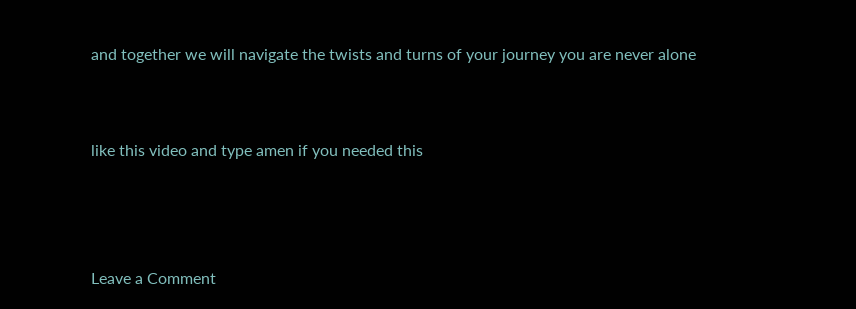and together we will navigate the twists and turns of your journey you are never alone


like this video and type amen if you needed this



Leave a Comment